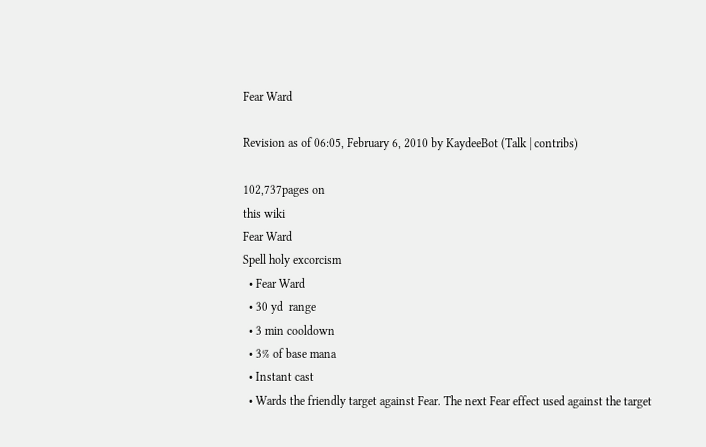Fear Ward

Revision as of 06:05, February 6, 2010 by KaydeeBot (Talk | contribs)

102,737pages on
this wiki
Fear Ward
Spell holy excorcism
  • Fear Ward
  • 30 yd  range
  • 3 min cooldown
  • 3% of base mana
  • Instant cast
  • Wards the friendly target against Fear. The next Fear effect used against the target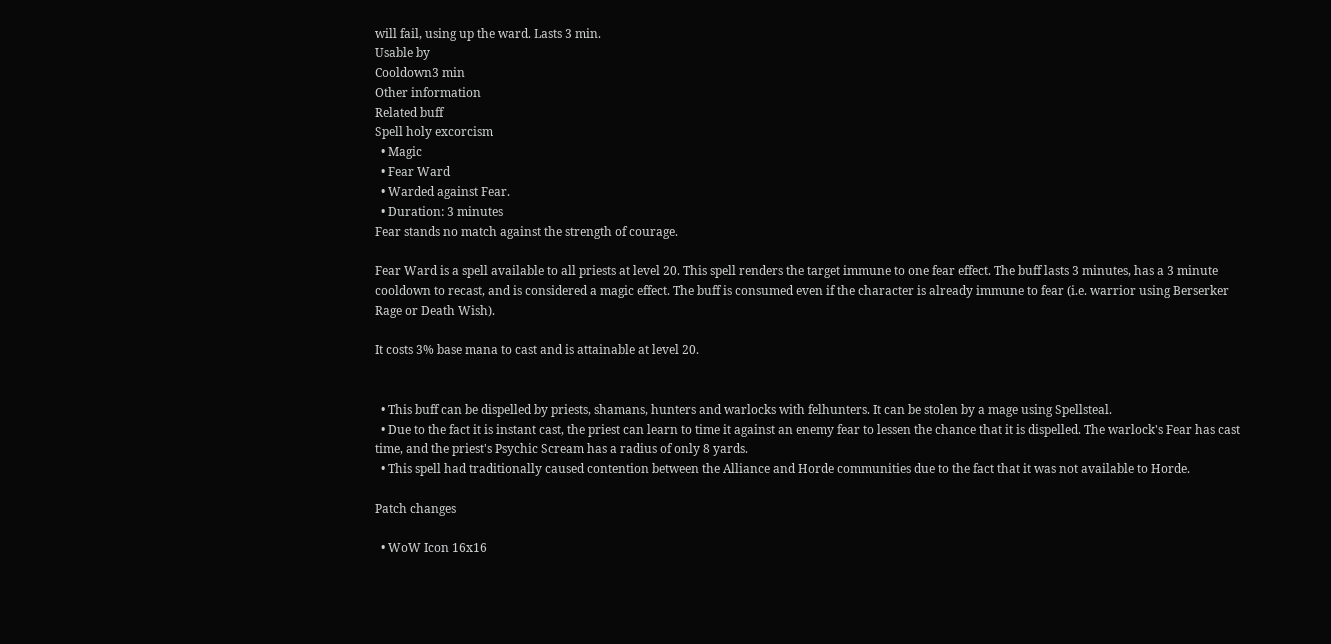will fail, using up the ward. Lasts 3 min.
Usable by
Cooldown3 min
Other information
Related buff
Spell holy excorcism
  • Magic
  • Fear Ward
  • Warded against Fear.
  • Duration: 3 minutes
Fear stands no match against the strength of courage.

Fear Ward is a spell available to all priests at level 20. This spell renders the target immune to one fear effect. The buff lasts 3 minutes, has a 3 minute cooldown to recast, and is considered a magic effect. The buff is consumed even if the character is already immune to fear (i.e. warrior using Berserker Rage or Death Wish).

It costs 3% base mana to cast and is attainable at level 20.


  • This buff can be dispelled by priests, shamans, hunters and warlocks with felhunters. It can be stolen by a mage using Spellsteal.
  • Due to the fact it is instant cast, the priest can learn to time it against an enemy fear to lessen the chance that it is dispelled. The warlock's Fear has cast time, and the priest's Psychic Scream has a radius of only 8 yards.
  • This spell had traditionally caused contention between the Alliance and Horde communities due to the fact that it was not available to Horde.

Patch changes

  • WoW Icon 16x16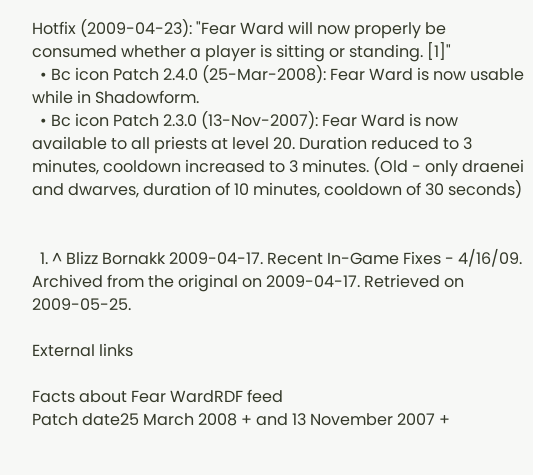Hotfix (2009-04-23): "Fear Ward will now properly be consumed whether a player is sitting or standing. [1]"
  • Bc icon Patch 2.4.0 (25-Mar-2008): Fear Ward is now usable while in Shadowform.
  • Bc icon Patch 2.3.0 (13-Nov-2007): Fear Ward is now available to all priests at level 20. Duration reduced to 3 minutes, cooldown increased to 3 minutes. (Old - only draenei and dwarves, duration of 10 minutes, cooldown of 30 seconds)


  1. ^ Blizz Bornakk 2009-04-17. Recent In-Game Fixes - 4/16/09. Archived from the original on 2009-04-17. Retrieved on 2009-05-25.

External links

Facts about Fear WardRDF feed
Patch date25 March 2008 + and 13 November 2007 +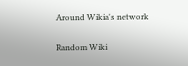Around Wikia's network

Random Wiki